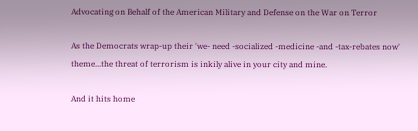Advocating on Behalf of the American Military and Defense on the War on Terror

As the Democrats wrap-up their 'we- need -socialized -medicine -and -tax-rebates now' theme...the threat of terrorism is inkily alive in your city and mine.

And it hits home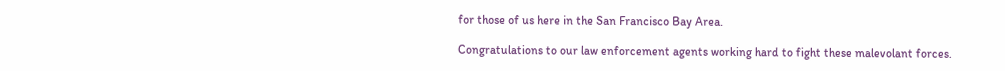for those of us here in the San Francisco Bay Area.

Congratulations to our law enforcement agents working hard to fight these malevolant forces.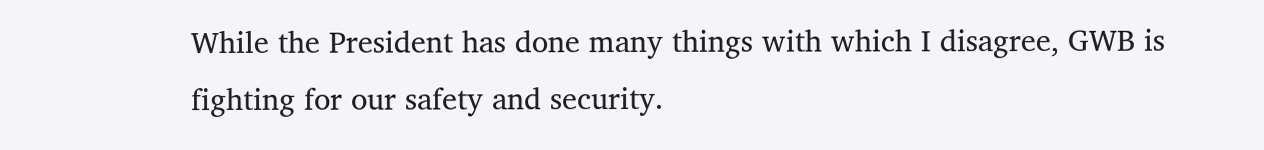While the President has done many things with which I disagree, GWB is fighting for our safety and security.